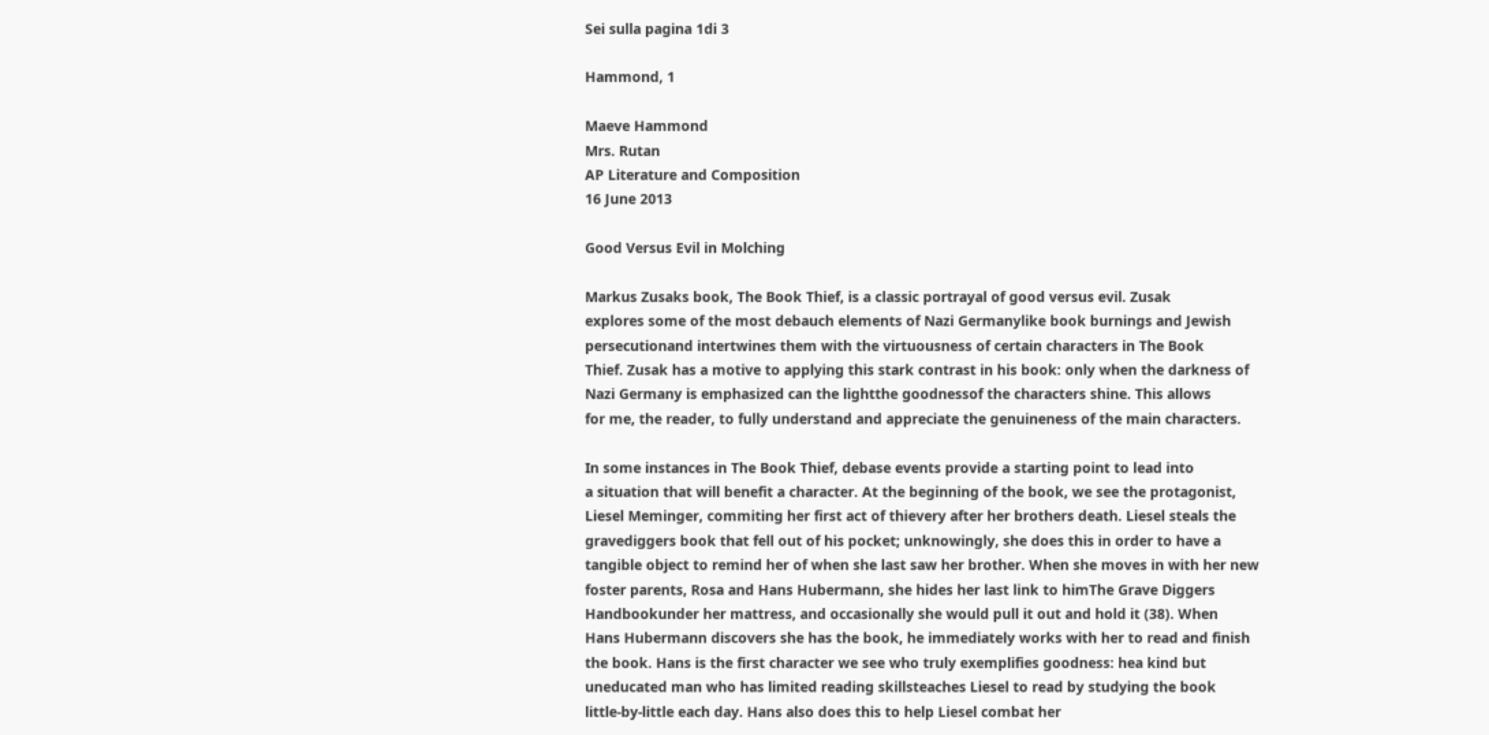Sei sulla pagina 1di 3

Hammond, 1

Maeve Hammond
Mrs. Rutan
AP Literature and Composition
16 June 2013

Good Versus Evil in Molching

Markus Zusaks book, The Book Thief, is a classic portrayal of good versus evil. Zusak
explores some of the most debauch elements of Nazi Germanylike book burnings and Jewish
persecutionand intertwines them with the virtuousness of certain characters in The Book
Thief. Zusak has a motive to applying this stark contrast in his book: only when the darkness of
Nazi Germany is emphasized can the lightthe goodnessof the characters shine. This allows
for me, the reader, to fully understand and appreciate the genuineness of the main characters.

In some instances in The Book Thief, debase events provide a starting point to lead into
a situation that will benefit a character. At the beginning of the book, we see the protagonist,
Liesel Meminger, commiting her first act of thievery after her brothers death. Liesel steals the
gravediggers book that fell out of his pocket; unknowingly, she does this in order to have a
tangible object to remind her of when she last saw her brother. When she moves in with her new
foster parents, Rosa and Hans Hubermann, she hides her last link to himThe Grave Diggers
Handbookunder her mattress, and occasionally she would pull it out and hold it (38). When
Hans Hubermann discovers she has the book, he immediately works with her to read and finish
the book. Hans is the first character we see who truly exemplifies goodness: hea kind but
uneducated man who has limited reading skillsteaches Liesel to read by studying the book
little-by-little each day. Hans also does this to help Liesel combat her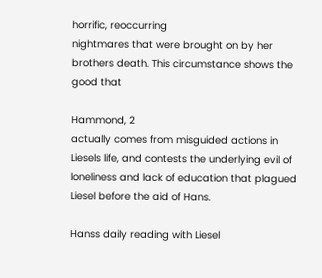horrific, reoccurring
nightmares that were brought on by her brothers death. This circumstance shows the good that

Hammond, 2
actually comes from misguided actions in Liesels life, and contests the underlying evil of
loneliness and lack of education that plagued Liesel before the aid of Hans.

Hanss daily reading with Liesel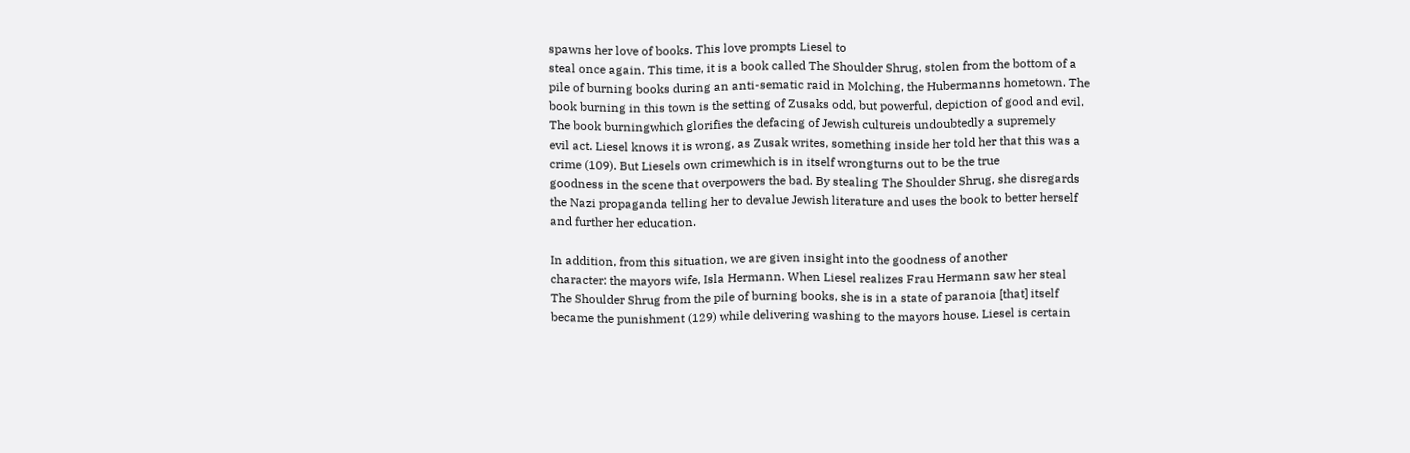spawns her love of books. This love prompts Liesel to
steal once again. This time, it is a book called The Shoulder Shrug, stolen from the bottom of a
pile of burning books during an anti-sematic raid in Molching, the Hubermanns hometown. The
book burning in this town is the setting of Zusaks odd, but powerful, depiction of good and evil.
The book burningwhich glorifies the defacing of Jewish cultureis undoubtedly a supremely
evil act. Liesel knows it is wrong, as Zusak writes, something inside her told her that this was a
crime (109). But Liesels own crimewhich is in itself wrongturns out to be the true
goodness in the scene that overpowers the bad. By stealing The Shoulder Shrug, she disregards
the Nazi propaganda telling her to devalue Jewish literature and uses the book to better herself
and further her education.

In addition, from this situation, we are given insight into the goodness of another
character: the mayors wife, Isla Hermann. When Liesel realizes Frau Hermann saw her steal
The Shoulder Shrug from the pile of burning books, she is in a state of paranoia [that] itself
became the punishment (129) while delivering washing to the mayors house. Liesel is certain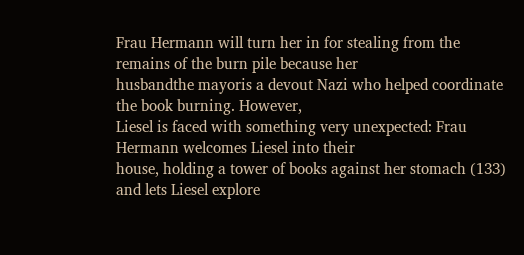Frau Hermann will turn her in for stealing from the remains of the burn pile because her
husbandthe mayoris a devout Nazi who helped coordinate the book burning. However,
Liesel is faced with something very unexpected: Frau Hermann welcomes Liesel into their
house, holding a tower of books against her stomach (133) and lets Liesel explore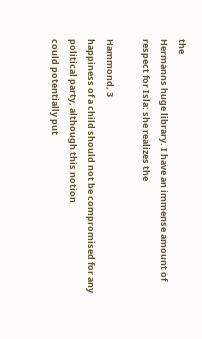the
Hermanns huge library. I have an immense amount of respect for Isla: she realizes the

Hammond, 3
happiness of a child should not be compromised for any political party, although this notion
could potentially put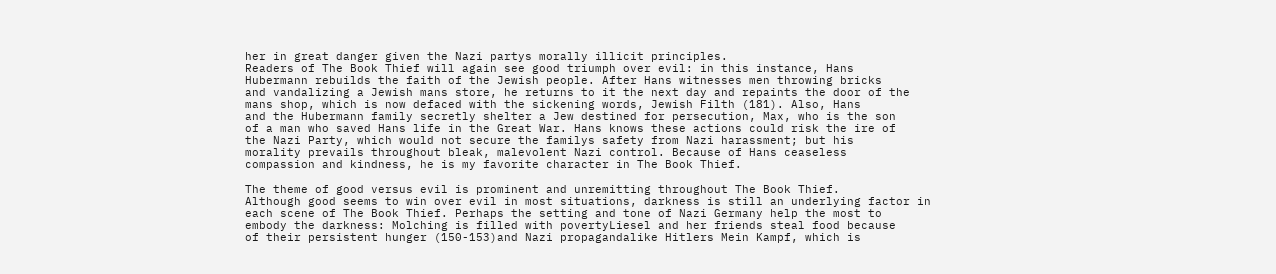her in great danger given the Nazi partys morally illicit principles.
Readers of The Book Thief will again see good triumph over evil: in this instance, Hans
Hubermann rebuilds the faith of the Jewish people. After Hans witnesses men throwing bricks
and vandalizing a Jewish mans store, he returns to it the next day and repaints the door of the
mans shop, which is now defaced with the sickening words, Jewish Filth (181). Also, Hans
and the Hubermann family secretly shelter a Jew destined for persecution, Max, who is the son
of a man who saved Hans life in the Great War. Hans knows these actions could risk the ire of
the Nazi Party, which would not secure the familys safety from Nazi harassment; but his
morality prevails throughout bleak, malevolent Nazi control. Because of Hans ceaseless
compassion and kindness, he is my favorite character in The Book Thief.

The theme of good versus evil is prominent and unremitting throughout The Book Thief.
Although good seems to win over evil in most situations, darkness is still an underlying factor in
each scene of The Book Thief. Perhaps the setting and tone of Nazi Germany help the most to
embody the darkness: Molching is filled with povertyLiesel and her friends steal food because
of their persistent hunger (150-153)and Nazi propagandalike Hitlers Mein Kampf, which is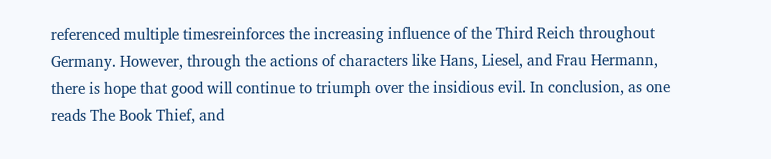referenced multiple timesreinforces the increasing influence of the Third Reich throughout
Germany. However, through the actions of characters like Hans, Liesel, and Frau Hermann,
there is hope that good will continue to triumph over the insidious evil. In conclusion, as one
reads The Book Thief, and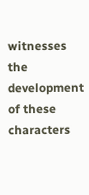witnesses the development of these characters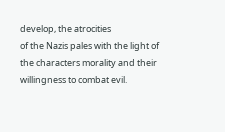develop, the atrocities
of the Nazis pales with the light of the characters morality and their willingness to combat evil.